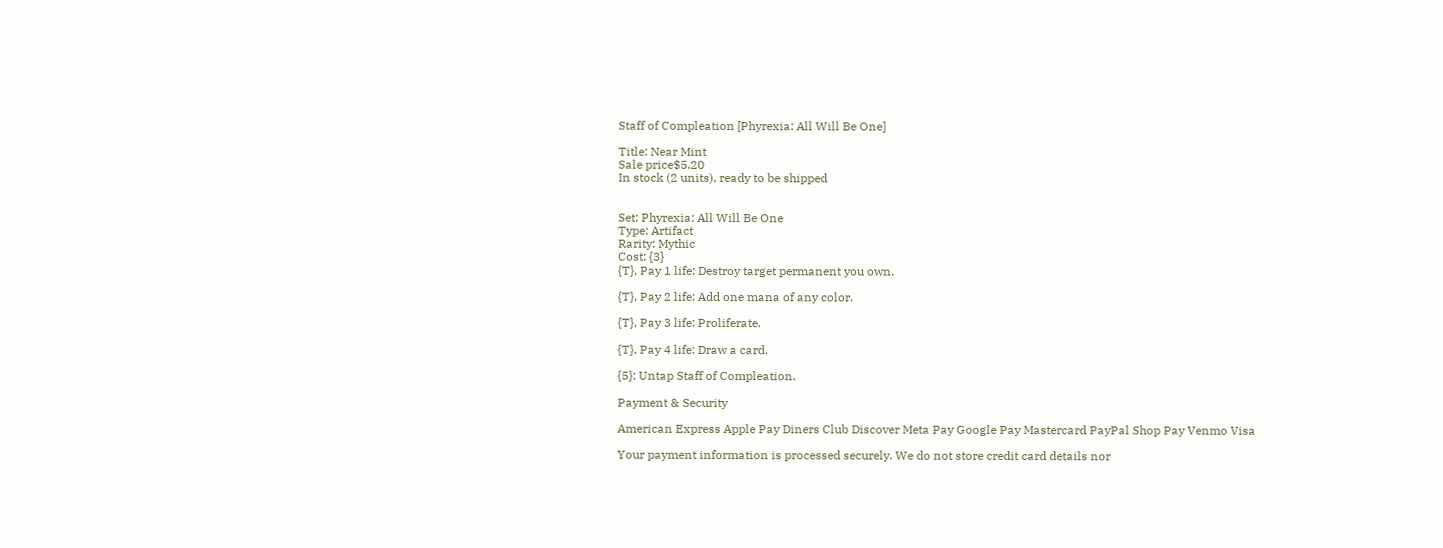Staff of Compleation [Phyrexia: All Will Be One]

Title: Near Mint
Sale price$5.20
In stock (2 units), ready to be shipped


Set: Phyrexia: All Will Be One
Type: Artifact
Rarity: Mythic
Cost: {3}
{T}, Pay 1 life: Destroy target permanent you own.

{T}, Pay 2 life: Add one mana of any color.

{T}, Pay 3 life: Proliferate.

{T}, Pay 4 life: Draw a card.

{5}: Untap Staff of Compleation.

Payment & Security

American Express Apple Pay Diners Club Discover Meta Pay Google Pay Mastercard PayPal Shop Pay Venmo Visa

Your payment information is processed securely. We do not store credit card details nor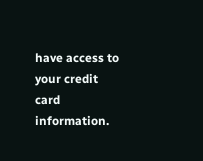have access to your credit card information.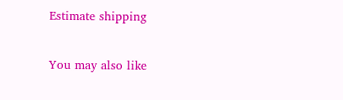Estimate shipping

You may also like